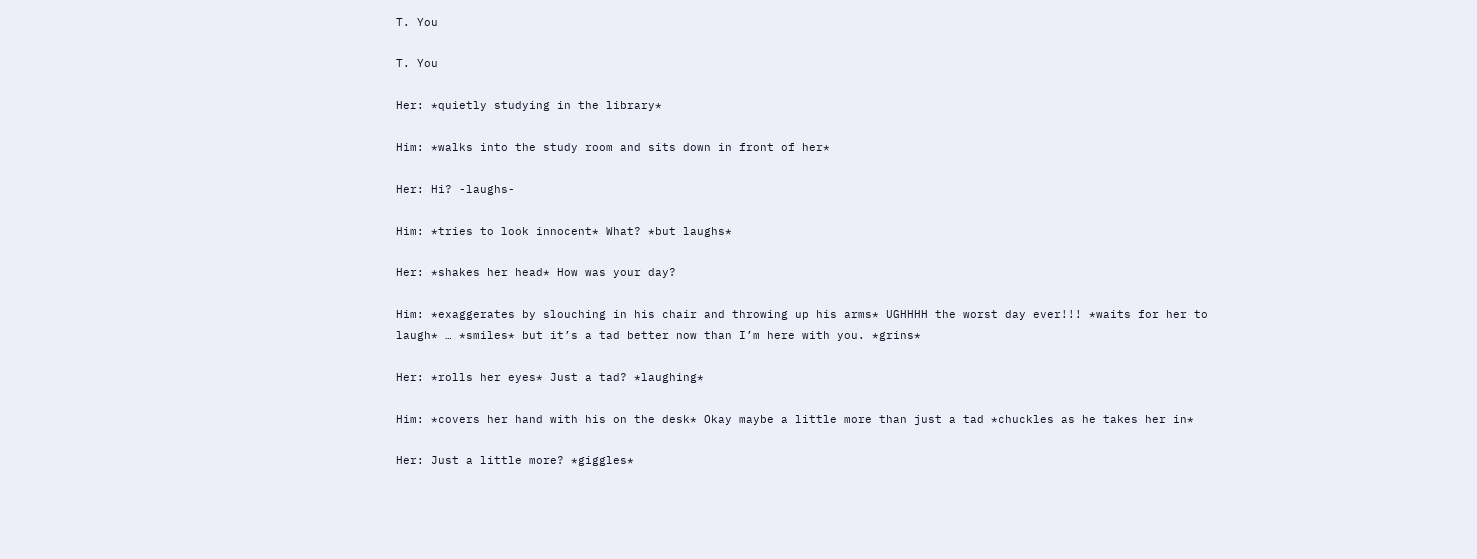T. You

T. You

Her: *quietly studying in the library*

Him: *walks into the study room and sits down in front of her*

Her: Hi? -laughs-

Him: *tries to look innocent* What? *but laughs*

Her: *shakes her head* How was your day?

Him: *exaggerates by slouching in his chair and throwing up his arms* UGHHHH the worst day ever!!! *waits for her to laugh* … *smiles* but it’s a tad better now than I’m here with you. *grins*

Her: *rolls her eyes* Just a tad? *laughing*

Him: *covers her hand with his on the desk* Okay maybe a little more than just a tad *chuckles as he takes her in*

Her: Just a little more? *giggles*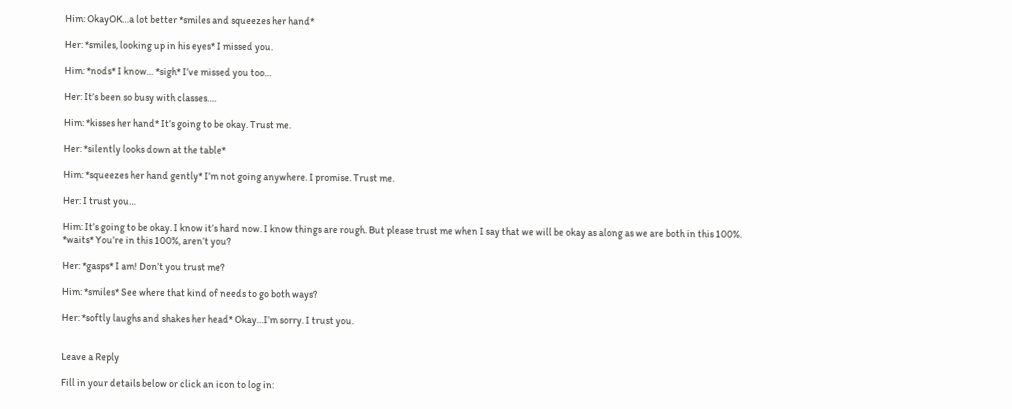Him: OkayOK…a lot better *smiles and squeezes her hand*

Her: *smiles, looking up in his eyes* I missed you.

Him: *nods* I know… *sigh* I’ve missed you too…

Her: It’s been so busy with classes….

Him: *kisses her hand* It’s going to be okay. Trust me.

Her: *silently looks down at the table*

Him: *squeezes her hand gently* I’m not going anywhere. I promise. Trust me.

Her: I trust you…

Him: It’s going to be okay. I know it’s hard now. I know things are rough. But please trust me when I say that we will be okay as along as we are both in this 100%. *waits* You’re in this 100%, aren’t you?

Her: *gasps* I am! Don’t you trust me?

Him: *smiles* See where that kind of needs to go both ways?

Her: *softly laughs and shakes her head* Okay…I’m sorry. I trust you.


Leave a Reply

Fill in your details below or click an icon to log in: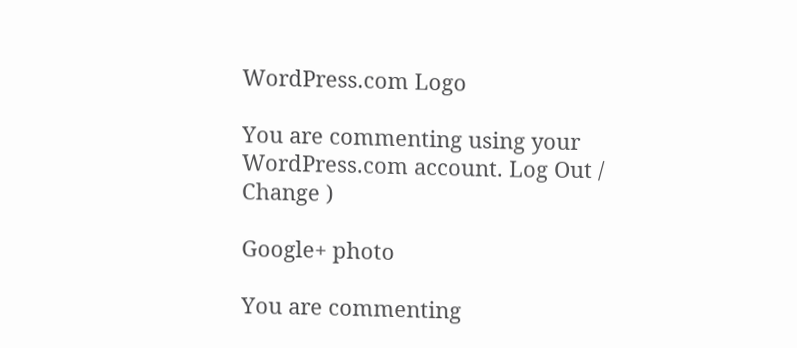WordPress.com Logo

You are commenting using your WordPress.com account. Log Out /  Change )

Google+ photo

You are commenting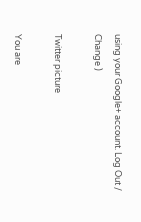using your Google+ account. Log Out /  Change )

Twitter picture

You are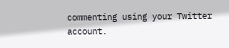commenting using your Twitter account.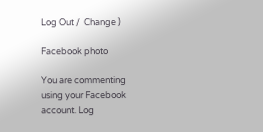Log Out /  Change )

Facebook photo

You are commenting using your Facebook account. Log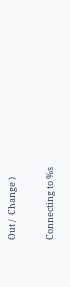Out /  Change )

Connecting to %s